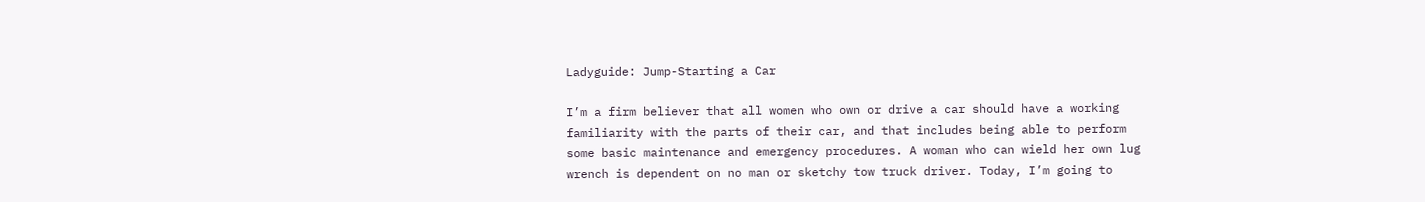Ladyguide: Jump-Starting a Car

I’m a firm believer that all women who own or drive a car should have a working familiarity with the parts of their car, and that includes being able to perform some basic maintenance and emergency procedures. A woman who can wield her own lug wrench is dependent on no man or sketchy tow truck driver. Today, I’m going to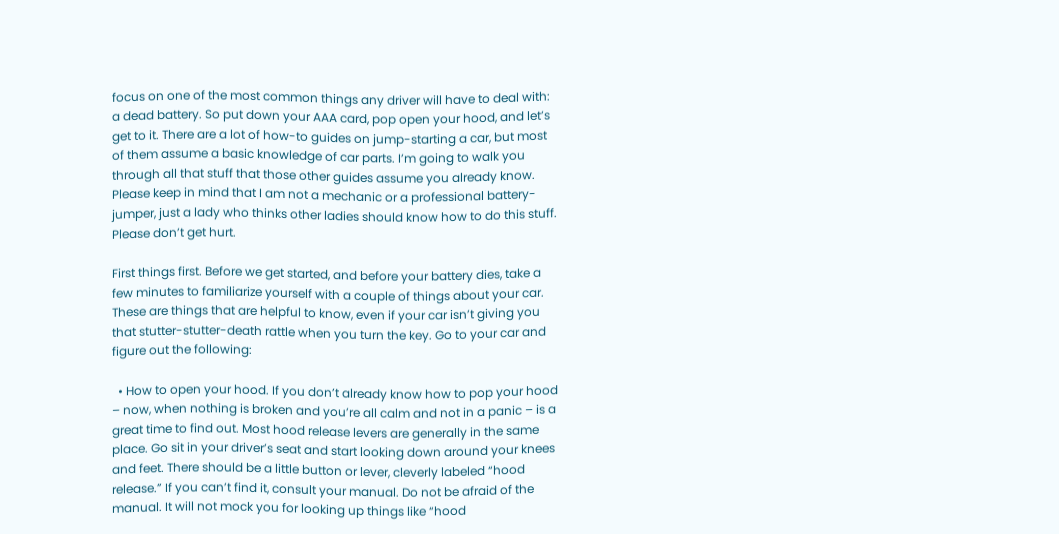focus on one of the most common things any driver will have to deal with: a dead battery. So put down your AAA card, pop open your hood, and let’s get to it. There are a lot of how-to guides on jump-starting a car, but most of them assume a basic knowledge of car parts. I’m going to walk you through all that stuff that those other guides assume you already know. Please keep in mind that I am not a mechanic or a professional battery-jumper, just a lady who thinks other ladies should know how to do this stuff. Please don’t get hurt.

First things first. Before we get started, and before your battery dies, take a few minutes to familiarize yourself with a couple of things about your car. These are things that are helpful to know, even if your car isn’t giving you that stutter-stutter-death rattle when you turn the key. Go to your car and figure out the following:

  • How to open your hood. If you don’t already know how to pop your hood – now, when nothing is broken and you’re all calm and not in a panic – is a great time to find out. Most hood release levers are generally in the same place. Go sit in your driver’s seat and start looking down around your knees and feet. There should be a little button or lever, cleverly labeled “hood release.” If you can’t find it, consult your manual. Do not be afraid of the manual. It will not mock you for looking up things like “hood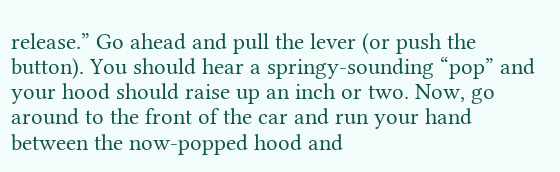release.” Go ahead and pull the lever (or push the button). You should hear a springy-sounding “pop” and your hood should raise up an inch or two. Now, go around to the front of the car and run your hand between the now-popped hood and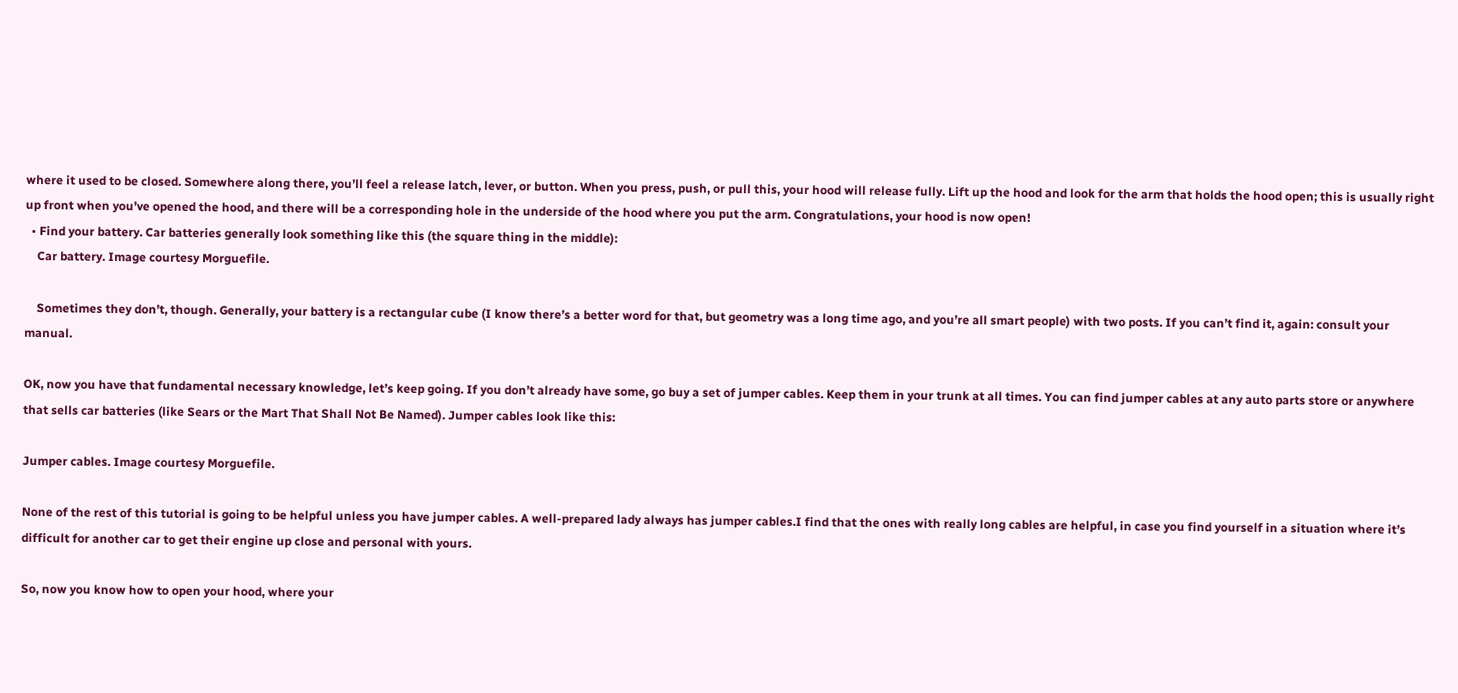where it used to be closed. Somewhere along there, you’ll feel a release latch, lever, or button. When you press, push, or pull this, your hood will release fully. Lift up the hood and look for the arm that holds the hood open; this is usually right up front when you’ve opened the hood, and there will be a corresponding hole in the underside of the hood where you put the arm. Congratulations, your hood is now open!
  • Find your battery. Car batteries generally look something like this (the square thing in the middle):
    Car battery. Image courtesy Morguefile.

    Sometimes they don’t, though. Generally, your battery is a rectangular cube (I know there’s a better word for that, but geometry was a long time ago, and you’re all smart people) with two posts. If you can’t find it, again: consult your manual.

OK, now you have that fundamental necessary knowledge, let’s keep going. If you don’t already have some, go buy a set of jumper cables. Keep them in your trunk at all times. You can find jumper cables at any auto parts store or anywhere that sells car batteries (like Sears or the Mart That Shall Not Be Named). Jumper cables look like this:

Jumper cables. Image courtesy Morguefile.

None of the rest of this tutorial is going to be helpful unless you have jumper cables. A well-prepared lady always has jumper cables.I find that the ones with really long cables are helpful, in case you find yourself in a situation where it’s difficult for another car to get their engine up close and personal with yours.

So, now you know how to open your hood, where your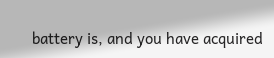battery is, and you have acquired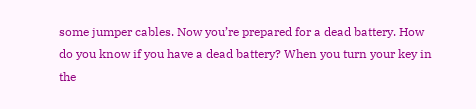some jumper cables. Now you’re prepared for a dead battery. How do you know if you have a dead battery? When you turn your key in the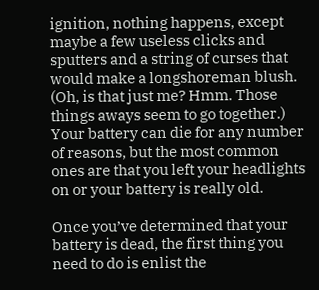ignition, nothing happens, except maybe a few useless clicks and sputters and a string of curses that would make a longshoreman blush. (Oh, is that just me? Hmm. Those things aways seem to go together.) Your battery can die for any number of reasons, but the most common ones are that you left your headlights on or your battery is really old.

Once you’ve determined that your battery is dead, the first thing you need to do is enlist the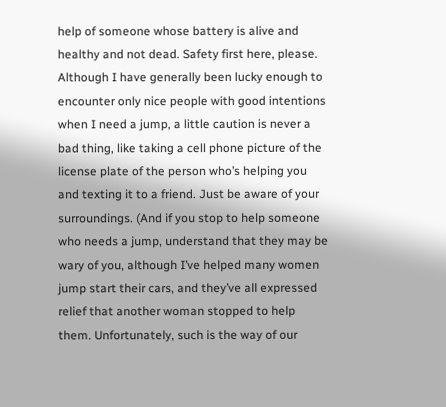help of someone whose battery is alive and healthy and not dead. Safety first here, please. Although I have generally been lucky enough to encounter only nice people with good intentions when I need a jump, a little caution is never a bad thing, like taking a cell phone picture of the license plate of the person who’s helping you and texting it to a friend. Just be aware of your surroundings. (And if you stop to help someone who needs a jump, understand that they may be wary of you, although I’ve helped many women jump start their cars, and they’ve all expressed relief that another woman stopped to help them. Unfortunately, such is the way of our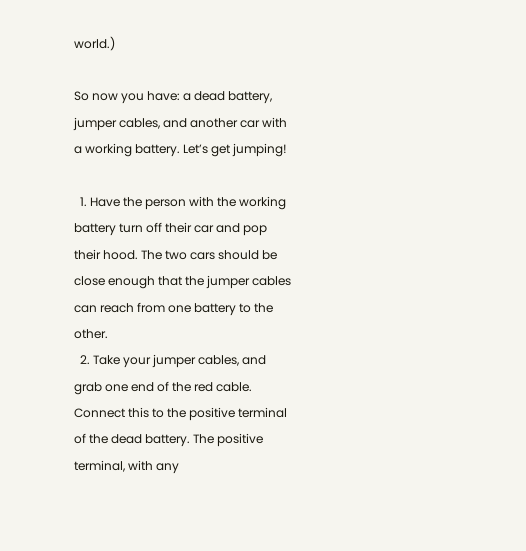world.)

So now you have: a dead battery, jumper cables, and another car with a working battery. Let’s get jumping!

  1. Have the person with the working battery turn off their car and pop their hood. The two cars should be close enough that the jumper cables can reach from one battery to the other.
  2. Take your jumper cables, and grab one end of the red cable. Connect this to the positive terminal of the dead battery. The positive terminal, with any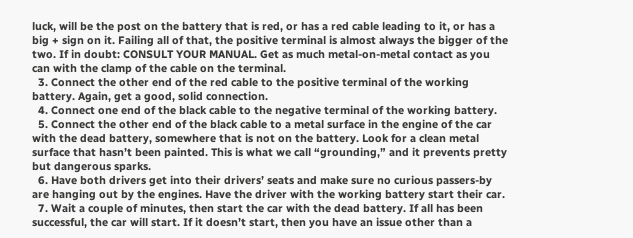luck, will be the post on the battery that is red, or has a red cable leading to it, or has a big + sign on it. Failing all of that, the positive terminal is almost always the bigger of the two. If in doubt: CONSULT YOUR MANUAL. Get as much metal-on-metal contact as you can with the clamp of the cable on the terminal.
  3. Connect the other end of the red cable to the positive terminal of the working battery. Again, get a good, solid connection.
  4. Connect one end of the black cable to the negative terminal of the working battery.
  5. Connect the other end of the black cable to a metal surface in the engine of the car with the dead battery, somewhere that is not on the battery. Look for a clean metal surface that hasn’t been painted. This is what we call “grounding,” and it prevents pretty but dangerous sparks.
  6. Have both drivers get into their drivers’ seats and make sure no curious passers-by are hanging out by the engines. Have the driver with the working battery start their car.
  7. Wait a couple of minutes, then start the car with the dead battery. If all has been successful, the car will start. If it doesn’t start, then you have an issue other than a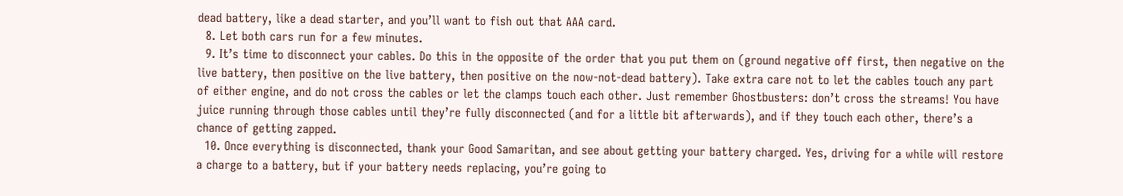dead battery, like a dead starter, and you’ll want to fish out that AAA card.
  8. Let both cars run for a few minutes.
  9. It’s time to disconnect your cables. Do this in the opposite of the order that you put them on (ground negative off first, then negative on the live battery, then positive on the live battery, then positive on the now-not-dead battery). Take extra care not to let the cables touch any part of either engine, and do not cross the cables or let the clamps touch each other. Just remember Ghostbusters: don’t cross the streams! You have juice running through those cables until they’re fully disconnected (and for a little bit afterwards), and if they touch each other, there’s a chance of getting zapped.
  10. Once everything is disconnected, thank your Good Samaritan, and see about getting your battery charged. Yes, driving for a while will restore a charge to a battery, but if your battery needs replacing, you’re going to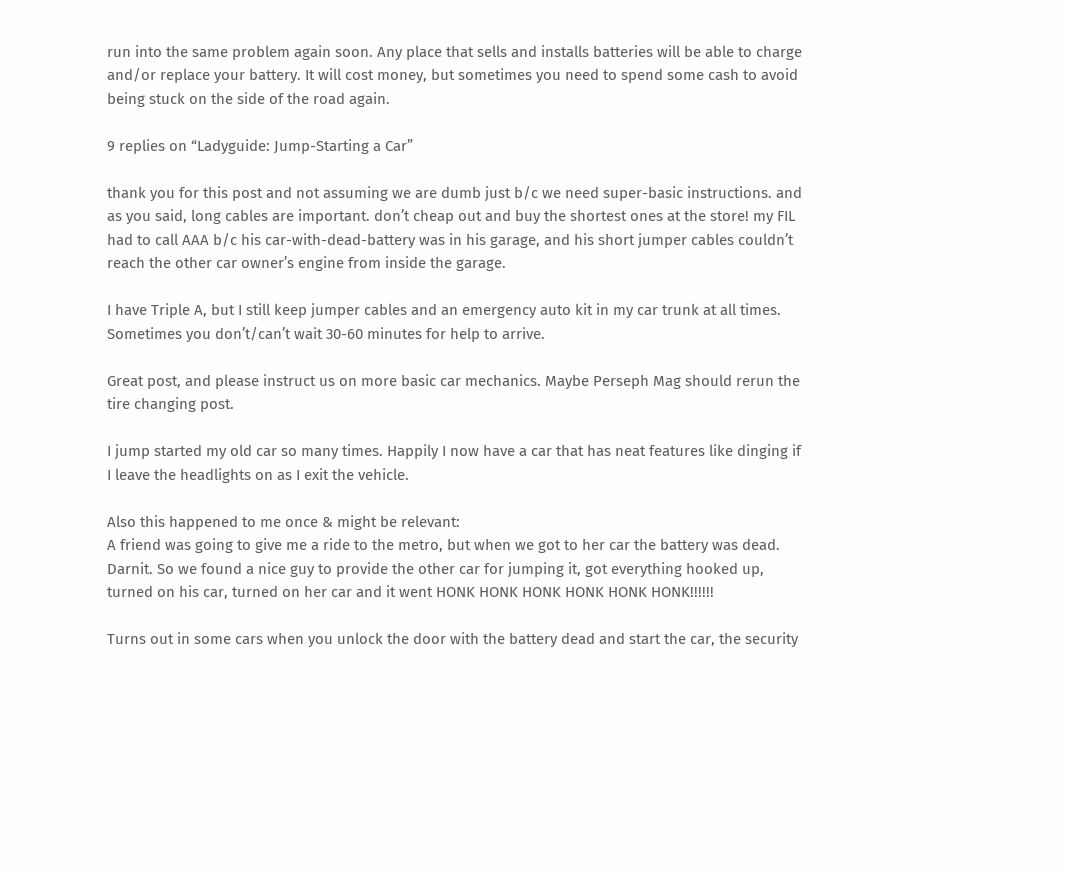run into the same problem again soon. Any place that sells and installs batteries will be able to charge and/or replace your battery. It will cost money, but sometimes you need to spend some cash to avoid being stuck on the side of the road again.

9 replies on “Ladyguide: Jump-Starting a Car”

thank you for this post and not assuming we are dumb just b/c we need super-basic instructions. and as you said, long cables are important. don’t cheap out and buy the shortest ones at the store! my FIL had to call AAA b/c his car-with-dead-battery was in his garage, and his short jumper cables couldn’t reach the other car owner’s engine from inside the garage.

I have Triple A, but I still keep jumper cables and an emergency auto kit in my car trunk at all times. Sometimes you don’t/can’t wait 30-60 minutes for help to arrive.

Great post, and please instruct us on more basic car mechanics. Maybe Perseph Mag should rerun the tire changing post.

I jump started my old car so many times. Happily I now have a car that has neat features like dinging if I leave the headlights on as I exit the vehicle.

Also this happened to me once & might be relevant:
A friend was going to give me a ride to the metro, but when we got to her car the battery was dead. Darnit. So we found a nice guy to provide the other car for jumping it, got everything hooked up, turned on his car, turned on her car and it went HONK HONK HONK HONK HONK HONK!!!!!!

Turns out in some cars when you unlock the door with the battery dead and start the car, the security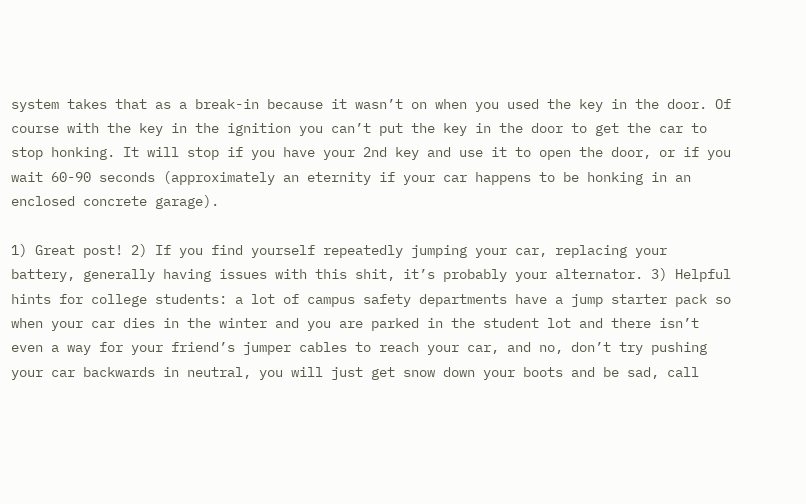system takes that as a break-in because it wasn’t on when you used the key in the door. Of course with the key in the ignition you can’t put the key in the door to get the car to stop honking. It will stop if you have your 2nd key and use it to open the door, or if you wait 60-90 seconds (approximately an eternity if your car happens to be honking in an enclosed concrete garage).

1) Great post! 2) If you find yourself repeatedly jumping your car, replacing your battery, generally having issues with this shit, it’s probably your alternator. 3) Helpful hints for college students: a lot of campus safety departments have a jump starter pack so when your car dies in the winter and you are parked in the student lot and there isn’t even a way for your friend’s jumper cables to reach your car, and no, don’t try pushing your car backwards in neutral, you will just get snow down your boots and be sad, call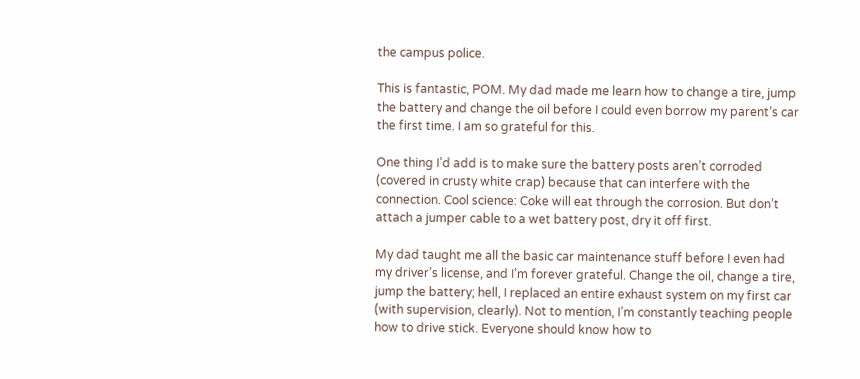the campus police.

This is fantastic, POM. My dad made me learn how to change a tire, jump the battery and change the oil before I could even borrow my parent’s car the first time. I am so grateful for this.

One thing I’d add is to make sure the battery posts aren’t corroded (covered in crusty white crap) because that can interfere with the connection. Cool science: Coke will eat through the corrosion. But don’t attach a jumper cable to a wet battery post, dry it off first.

My dad taught me all the basic car maintenance stuff before I even had my driver’s license, and I’m forever grateful. Change the oil, change a tire, jump the battery; hell, I replaced an entire exhaust system on my first car (with supervision, clearly). Not to mention, I’m constantly teaching people how to drive stick. Everyone should know how to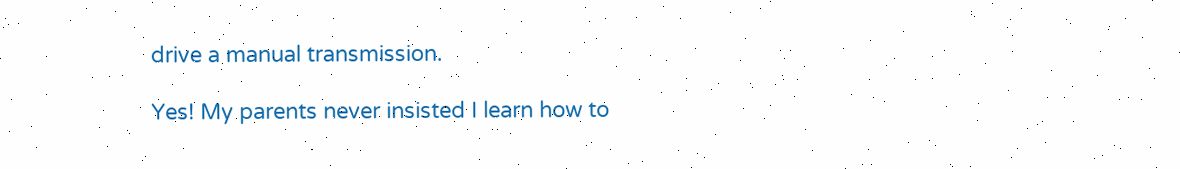drive a manual transmission.

Yes! My parents never insisted I learn how to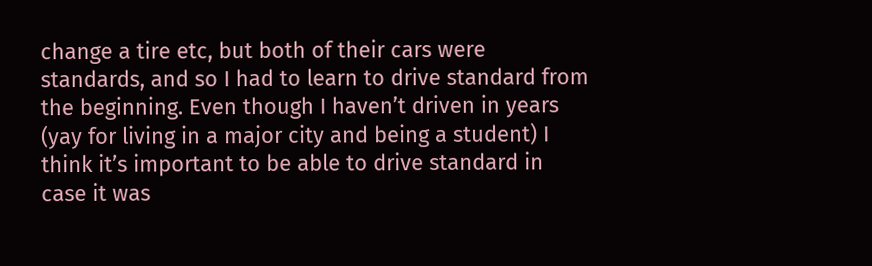change a tire etc, but both of their cars were standards, and so I had to learn to drive standard from the beginning. Even though I haven’t driven in years (yay for living in a major city and being a student) I think it’s important to be able to drive standard in case it was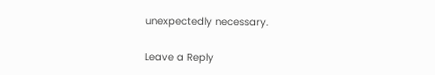unexpectedly necessary.

Leave a Reply